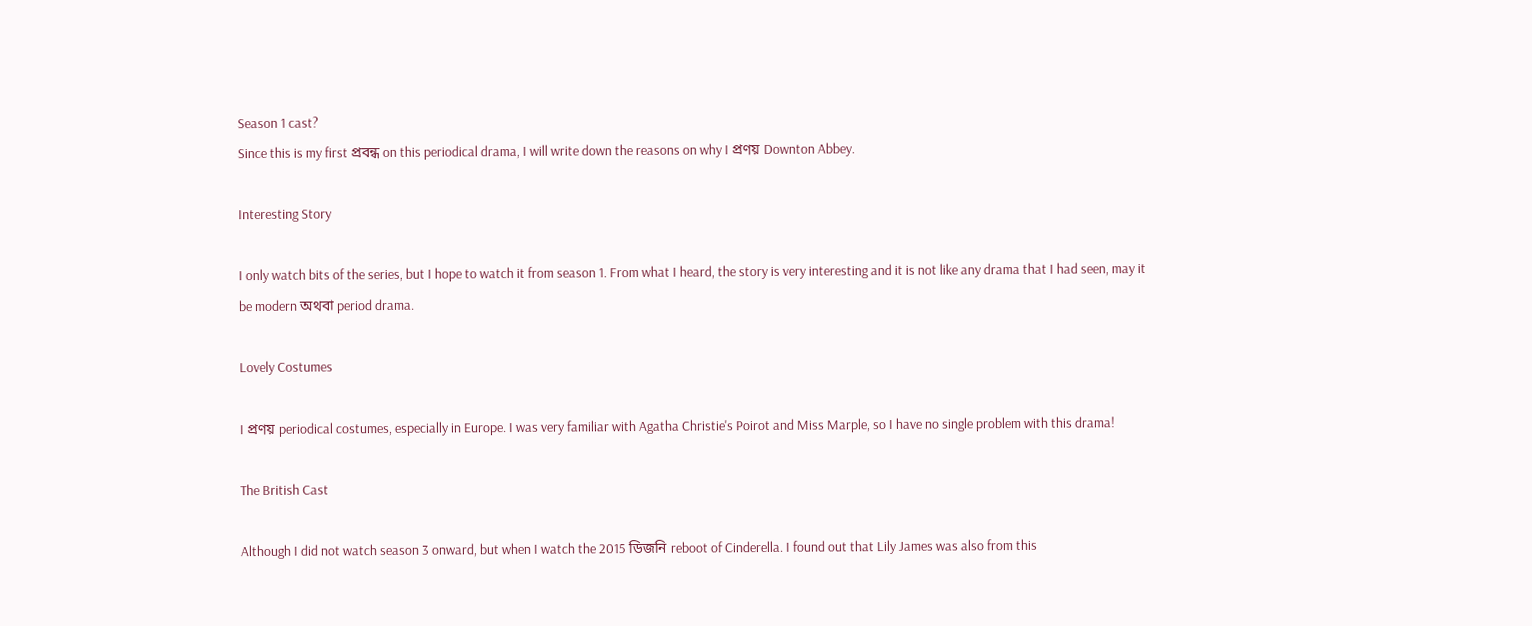Season 1 cast?
Since this is my first প্রবন্ধ on this periodical drama, I will write down the reasons on why I প্রণয় Downton Abbey.

Interesting Story

I only watch bits of the series, but I hope to watch it from season 1. From what I heard, the story is very interesting and it is not like any drama that I had seen, may it be modern অথবা period drama.

Lovely Costumes

I প্রণয় periodical costumes, especially in Europe. I was very familiar with Agatha Christie's Poirot and Miss Marple, so I have no single problem with this drama!

The British Cast

Although I did not watch season 3 onward, but when I watch the 2015 ডিজনি reboot of Cinderella. I found out that Lily James was also from this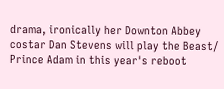drama, ironically her Downton Abbey costar Dan Stevens will play the Beast/ Prince Adam in this year's reboot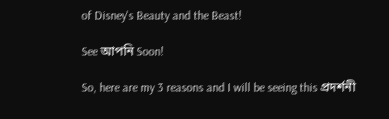of Disney's Beauty and the Beast!

See আপনি Soon!

So, here are my 3 reasons and I will be seeing this প্রদর্শনী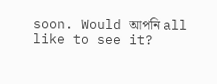soon. Would আপনি all like to see it?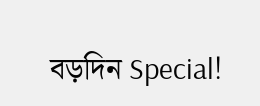বড়দিন Special!